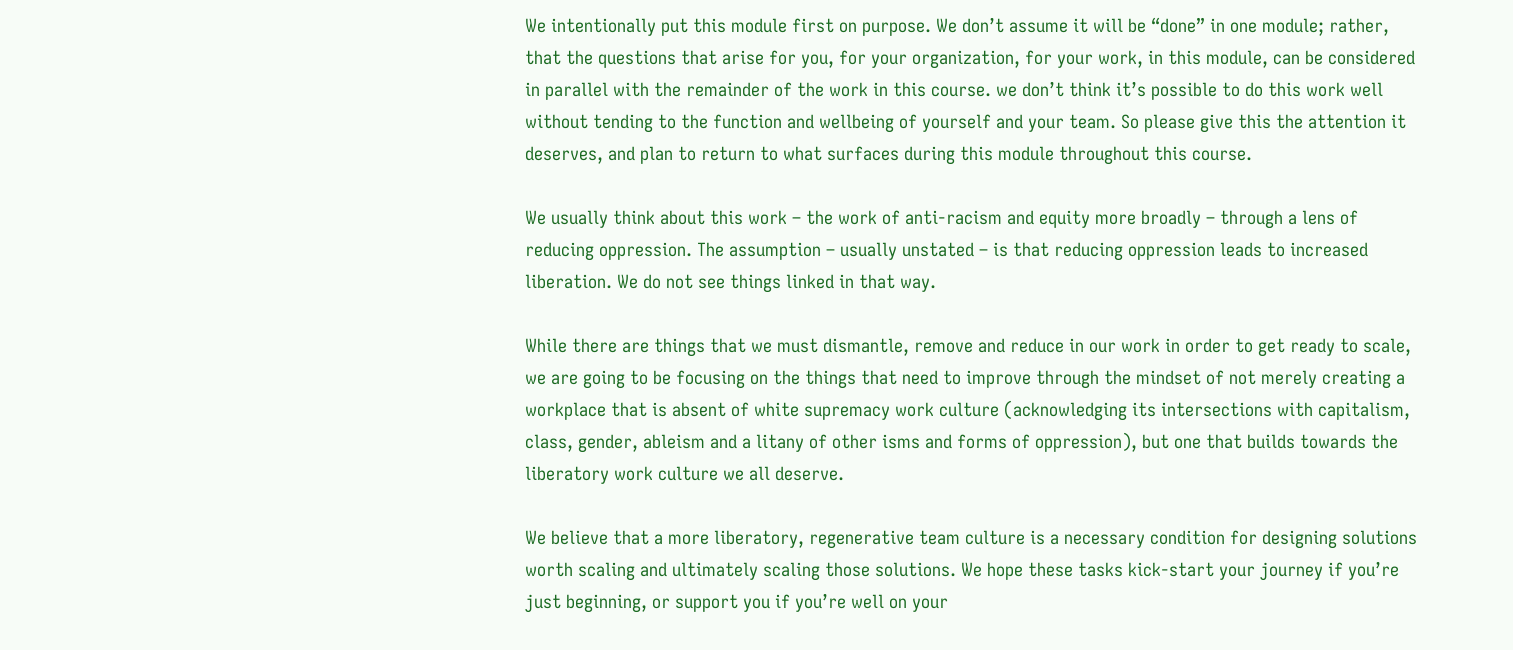We intentionally put this module first on purpose. We don’t assume it will be “done” in one module; rather, that the questions that arise for you, for your organization, for your work, in this module, can be considered in parallel with the remainder of the work in this course. we don’t think it’s possible to do this work well without tending to the function and wellbeing of yourself and your team. So please give this the attention it deserves, and plan to return to what surfaces during this module throughout this course.

We usually think about this work – the work of anti-racism and equity more broadly – through a lens of reducing oppression. The assumption – usually unstated – is that reducing oppression leads to increased liberation. We do not see things linked in that way.

While there are things that we must dismantle, remove and reduce in our work in order to get ready to scale, we are going to be focusing on the things that need to improve through the mindset of not merely creating a workplace that is absent of white supremacy work culture (acknowledging its intersections with capitalism, class, gender, ableism and a litany of other isms and forms of oppression), but one that builds towards the liberatory work culture we all deserve.

We believe that a more liberatory, regenerative team culture is a necessary condition for designing solutions worth scaling and ultimately scaling those solutions. We hope these tasks kick-start your journey if you’re just beginning, or support you if you’re well on your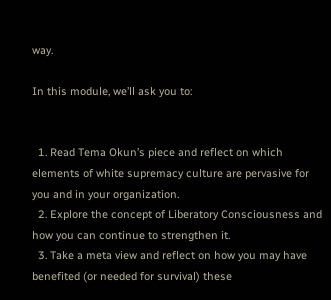way.

In this module, we’ll ask you to:


  1. Read Tema Okun’s piece and reflect on which elements of white supremacy culture are pervasive for you and in your organization.
  2. Explore the concept of Liberatory Consciousness and how you can continue to strengthen it.
  3. Take a meta view and reflect on how you may have benefited (or needed for survival) these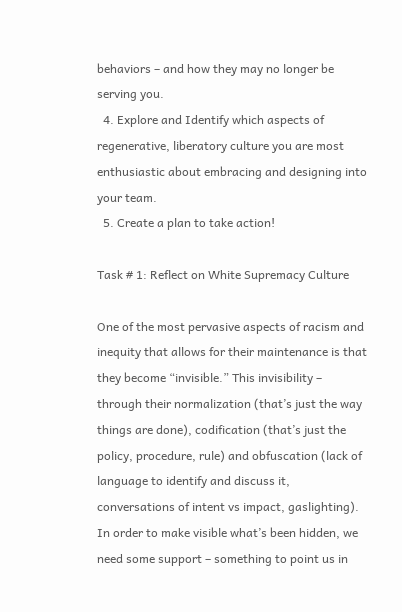behaviors – and how they may no longer be serving you.
  4. Explore and Identify which aspects of regenerative, liberatory culture you are most enthusiastic about embracing and designing into your team.
  5. Create a plan to take action!

Task # 1: Reflect on White Supremacy Culture

One of the most pervasive aspects of racism and inequity that allows for their maintenance is that they become “invisible.” This invisibility – through their normalization (that’s just the way things are done), codification (that’s just the policy, procedure, rule) and obfuscation (lack of language to identify and discuss it, conversations of intent vs impact, gaslighting). In order to make visible what’s been hidden, we need some support – something to point us in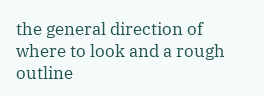the general direction of where to look and a rough outline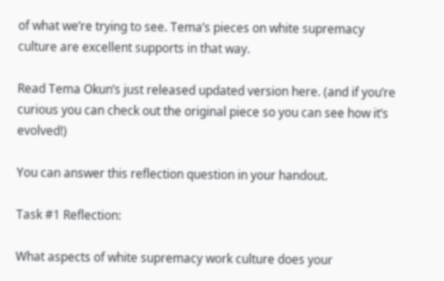of what we’re trying to see. Tema’s pieces on white supremacy culture are excellent supports in that way.

Read Tema Okun’s just released updated version here. (and if you’re curious you can check out the original piece so you can see how it’s evolved!)

You can answer this reflection question in your handout.

Task #1 Reflection:

What aspects of white supremacy work culture does your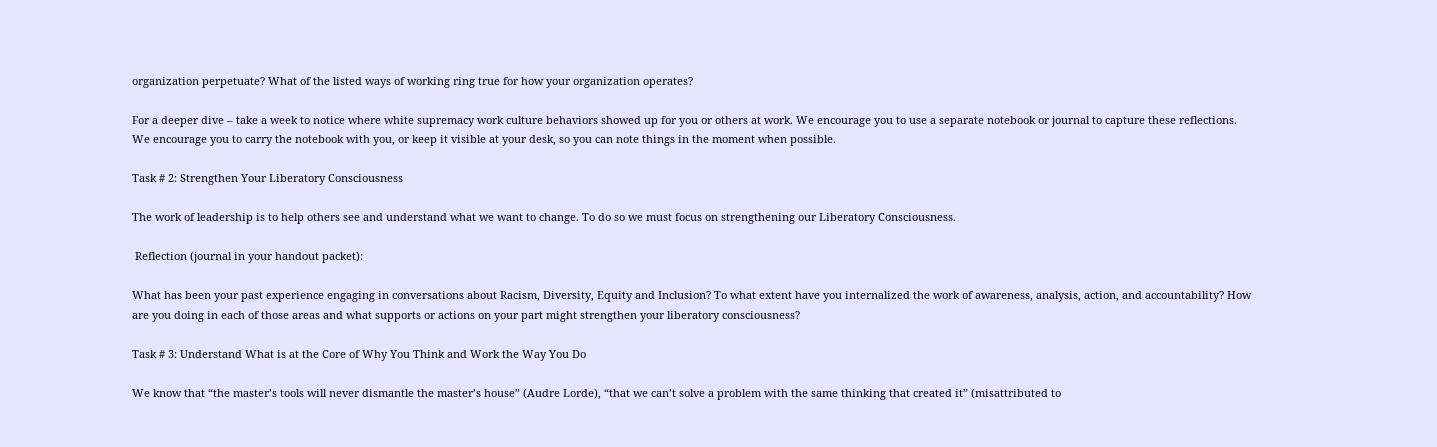organization perpetuate? What of the listed ways of working ring true for how your organization operates?

For a deeper dive – take a week to notice where white supremacy work culture behaviors showed up for you or others at work. We encourage you to use a separate notebook or journal to capture these reflections. We encourage you to carry the notebook with you, or keep it visible at your desk, so you can note things in the moment when possible.

Task # 2: Strengthen Your Liberatory Consciousness

The work of leadership is to help others see and understand what we want to change. To do so we must focus on strengthening our Liberatory Consciousness.

 Reflection (journal in your handout packet):

What has been your past experience engaging in conversations about Racism, Diversity, Equity and Inclusion? To what extent have you internalized the work of awareness, analysis, action, and accountability? How are you doing in each of those areas and what supports or actions on your part might strengthen your liberatory consciousness?

Task # 3: Understand What is at the Core of Why You Think and Work the Way You Do

We know that “the master’s tools will never dismantle the master’s house” (Audre Lorde), “that we can’t solve a problem with the same thinking that created it” (misattributed to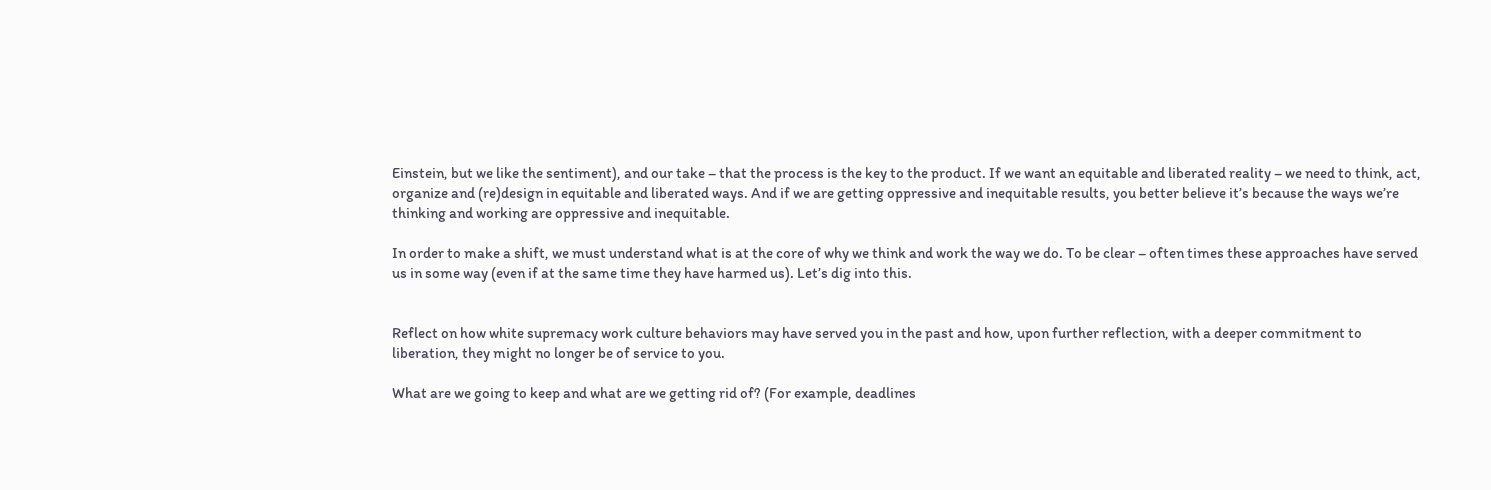Einstein, but we like the sentiment), and our take – that the process is the key to the product. If we want an equitable and liberated reality – we need to think, act, organize and (re)design in equitable and liberated ways. And if we are getting oppressive and inequitable results, you better believe it’s because the ways we’re thinking and working are oppressive and inequitable.

In order to make a shift, we must understand what is at the core of why we think and work the way we do. To be clear – often times these approaches have served us in some way (even if at the same time they have harmed us). Let’s dig into this.


Reflect on how white supremacy work culture behaviors may have served you in the past and how, upon further reflection, with a deeper commitment to liberation, they might no longer be of service to you.

What are we going to keep and what are we getting rid of? (For example, deadlines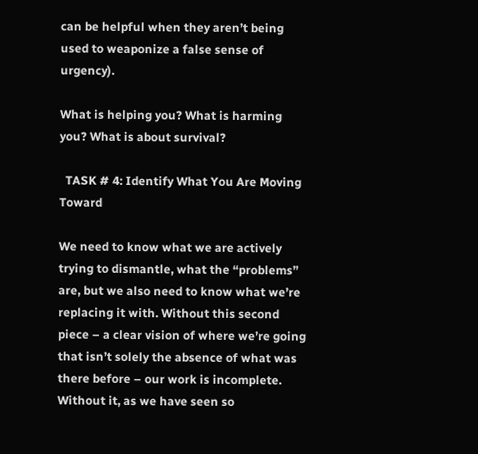can be helpful when they aren’t being used to weaponize a false sense of urgency).

What is helping you? What is harming you? What is about survival?

  TASK # 4: Identify What You Are Moving Toward

We need to know what we are actively trying to dismantle, what the “problems” are, but we also need to know what we’re replacing it with. Without this second piece – a clear vision of where we’re going that isn’t solely the absence of what was there before – our work is incomplete. Without it, as we have seen so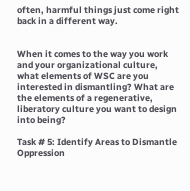often, harmful things just come right back in a different way.


When it comes to the way you work and your organizational culture, what elements of WSC are you interested in dismantling? What are the elements of a regenerative, liberatory culture you want to design into being?

Task # 5: Identify Areas to Dismantle Oppression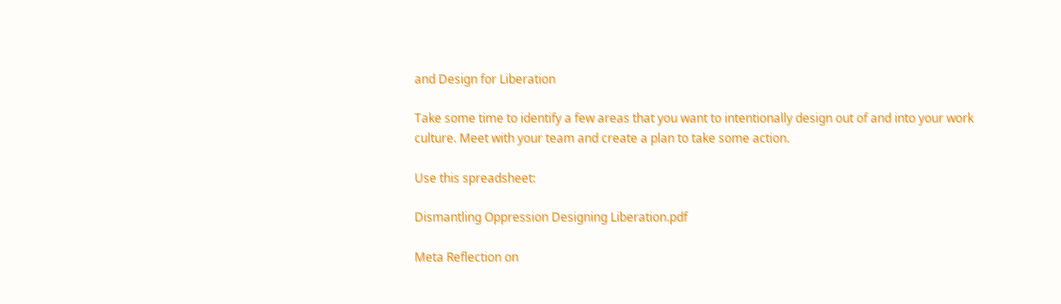and Design for Liberation

Take some time to identify a few areas that you want to intentionally design out of and into your work culture. Meet with your team and create a plan to take some action.

Use this spreadsheet:

Dismantling Oppression Designing Liberation.pdf

Meta Reflection on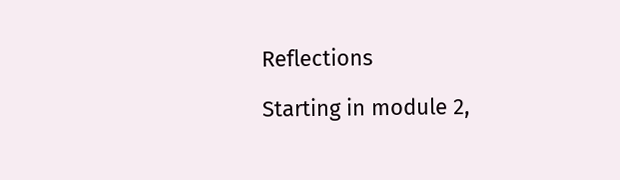Reflections

Starting in module 2,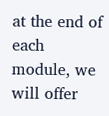at the end of each module, we will offer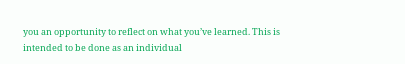you an opportunity to reflect on what you’ve learned. This is intended to be done as an individual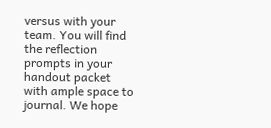versus with your team. You will find the reflection prompts in your handout packet with ample space to journal. We hope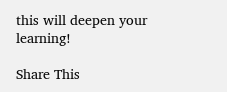this will deepen your learning!

Share This